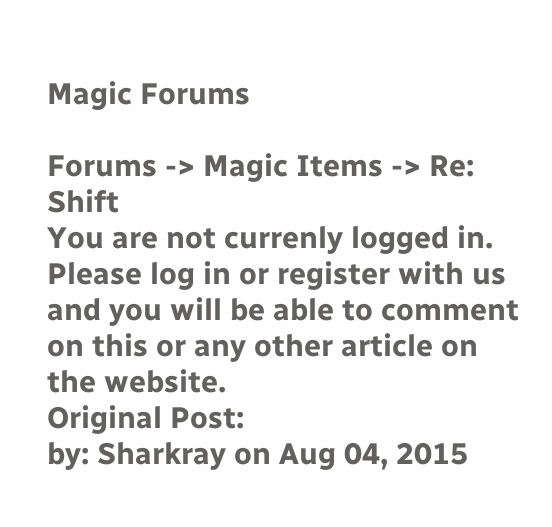Magic Forums

Forums -> Magic Items -> Re: Shift
You are not currenly logged in. Please log in or register with us and you will be able to comment on this or any other article on the website.
Original Post:
by: Sharkray on Aug 04, 2015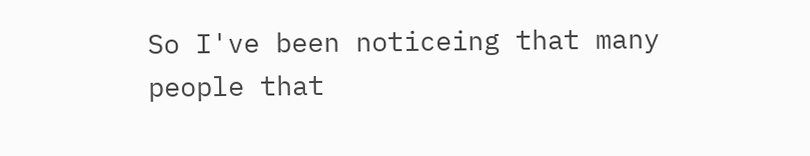So I've been noticeing that many people that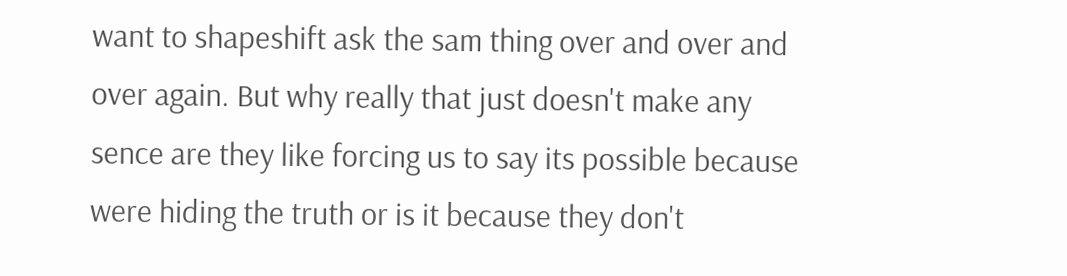want to shapeshift ask the sam thing over and over and over again. But why really that just doesn't make any sence are they like forcing us to say its possible because were hiding the truth or is it because they don't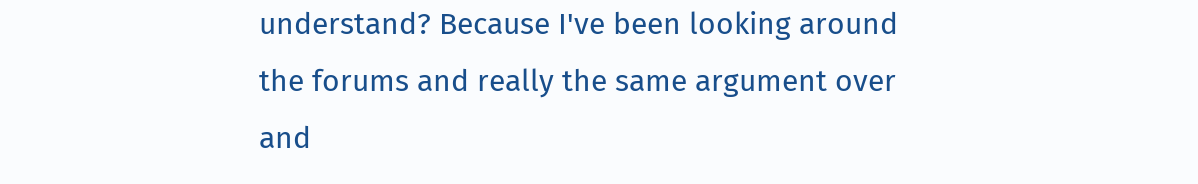understand? Because I've been looking around the forums and really the same argument over and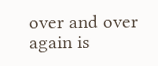over and over again is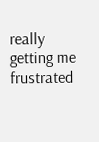really getting me frustrated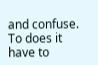and confuse. To does it have to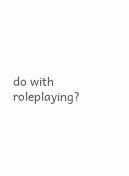do with roleplaying?